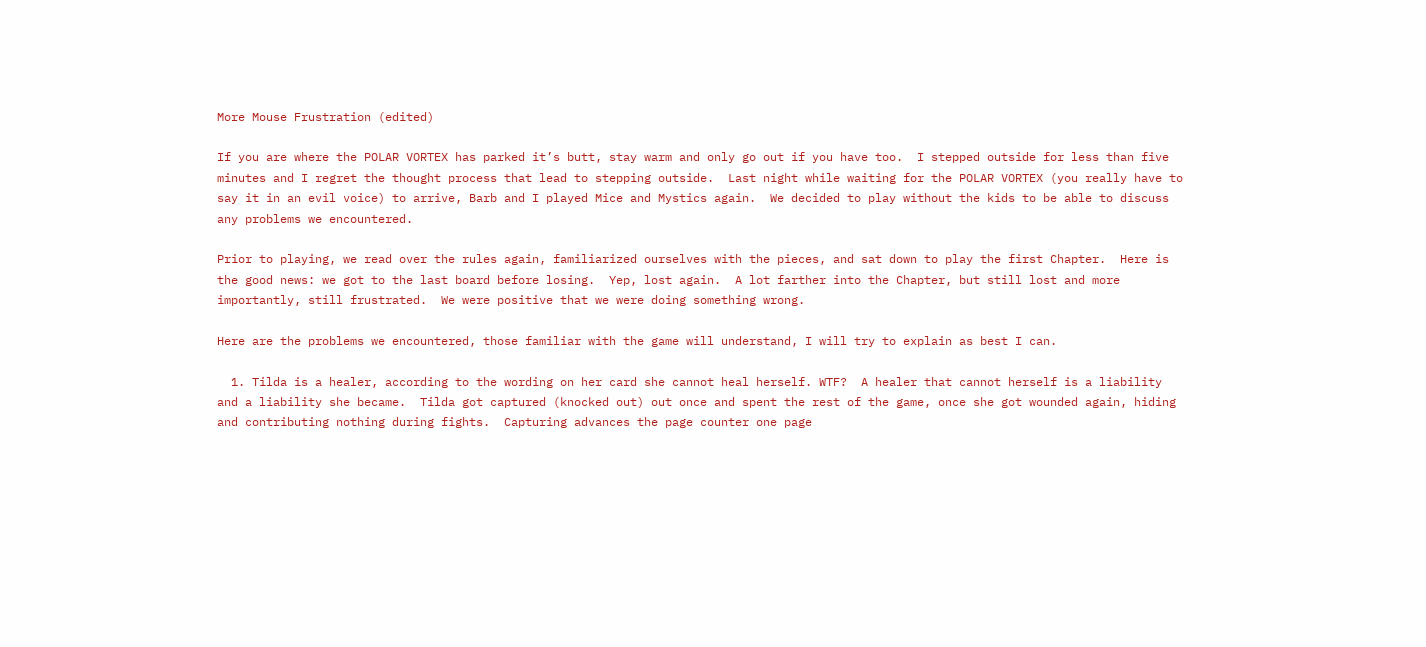More Mouse Frustration (edited)

If you are where the POLAR VORTEX has parked it’s butt, stay warm and only go out if you have too.  I stepped outside for less than five minutes and I regret the thought process that lead to stepping outside.  Last night while waiting for the POLAR VORTEX (you really have to say it in an evil voice) to arrive, Barb and I played Mice and Mystics again.  We decided to play without the kids to be able to discuss any problems we encountered.

Prior to playing, we read over the rules again, familiarized ourselves with the pieces, and sat down to play the first Chapter.  Here is the good news: we got to the last board before losing.  Yep, lost again.  A lot farther into the Chapter, but still lost and more importantly, still frustrated.  We were positive that we were doing something wrong.

Here are the problems we encountered, those familiar with the game will understand, I will try to explain as best I can.

  1. Tilda is a healer, according to the wording on her card she cannot heal herself. WTF?  A healer that cannot herself is a liability and a liability she became.  Tilda got captured (knocked out) out once and spent the rest of the game, once she got wounded again, hiding and contributing nothing during fights.  Capturing advances the page counter one page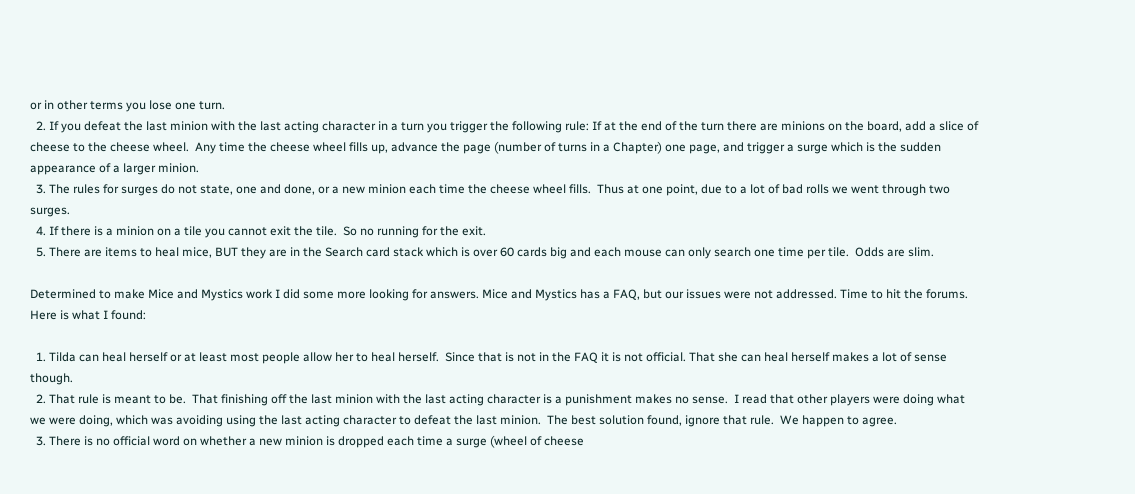or in other terms you lose one turn.
  2. If you defeat the last minion with the last acting character in a turn you trigger the following rule: If at the end of the turn there are minions on the board, add a slice of cheese to the cheese wheel.  Any time the cheese wheel fills up, advance the page (number of turns in a Chapter) one page, and trigger a surge which is the sudden appearance of a larger minion.
  3. The rules for surges do not state, one and done, or a new minion each time the cheese wheel fills.  Thus at one point, due to a lot of bad rolls we went through two surges.
  4. If there is a minion on a tile you cannot exit the tile.  So no running for the exit.
  5. There are items to heal mice, BUT they are in the Search card stack which is over 60 cards big and each mouse can only search one time per tile.  Odds are slim.

Determined to make Mice and Mystics work I did some more looking for answers. Mice and Mystics has a FAQ, but our issues were not addressed. Time to hit the forums.  Here is what I found:

  1. Tilda can heal herself or at least most people allow her to heal herself.  Since that is not in the FAQ it is not official. That she can heal herself makes a lot of sense though.
  2. That rule is meant to be.  That finishing off the last minion with the last acting character is a punishment makes no sense.  I read that other players were doing what we were doing, which was avoiding using the last acting character to defeat the last minion.  The best solution found, ignore that rule.  We happen to agree.
  3. There is no official word on whether a new minion is dropped each time a surge (wheel of cheese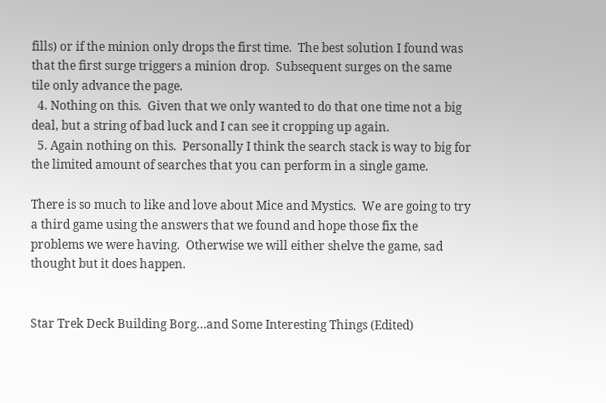fills) or if the minion only drops the first time.  The best solution I found was that the first surge triggers a minion drop.  Subsequent surges on the same tile only advance the page.
  4. Nothing on this.  Given that we only wanted to do that one time not a big deal, but a string of bad luck and I can see it cropping up again.
  5. Again nothing on this.  Personally I think the search stack is way to big for the limited amount of searches that you can perform in a single game.

There is so much to like and love about Mice and Mystics.  We are going to try a third game using the answers that we found and hope those fix the problems we were having.  Otherwise we will either shelve the game, sad thought but it does happen.


Star Trek Deck Building Borg…and Some Interesting Things (Edited)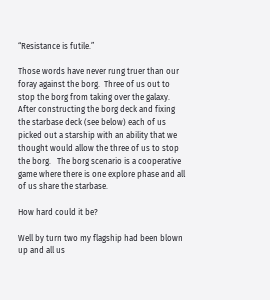“Resistance is futile.”

Those words have never rung truer than our foray against the borg.  Three of us out to stop the borg from taking over the galaxy.  After constructing the borg deck and fixing the starbase deck (see below) each of us picked out a starship with an ability that we thought would allow the three of us to stop the borg.   The borg scenario is a cooperative game where there is one explore phase and all of us share the starbase.

How hard could it be?

Well by turn two my flagship had been blown up and all us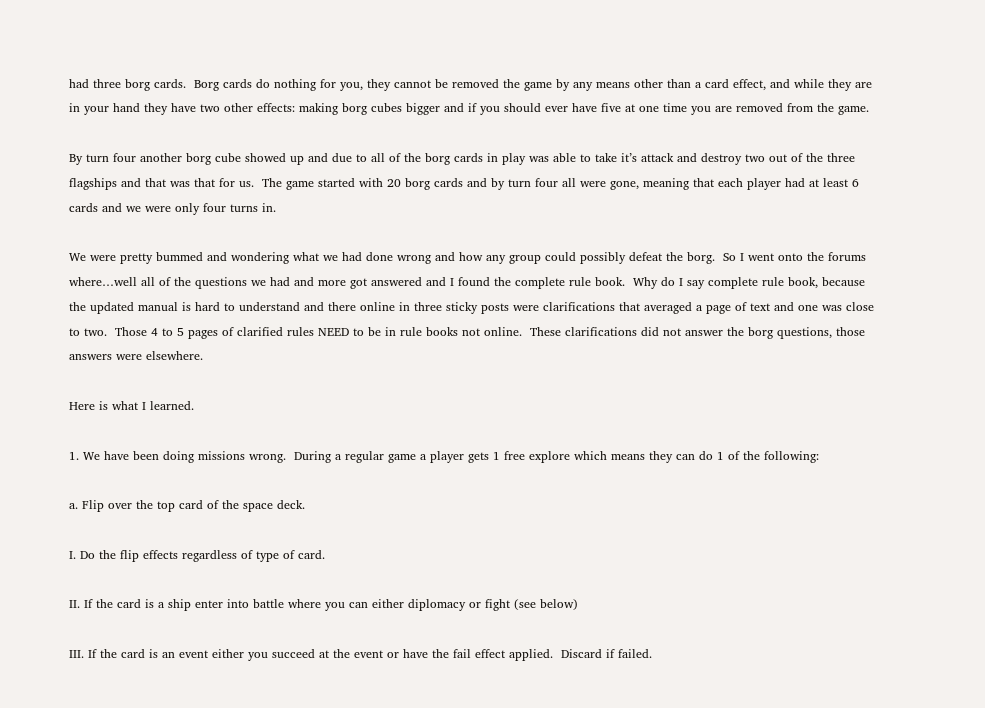had three borg cards.  Borg cards do nothing for you, they cannot be removed the game by any means other than a card effect, and while they are in your hand they have two other effects: making borg cubes bigger and if you should ever have five at one time you are removed from the game.

By turn four another borg cube showed up and due to all of the borg cards in play was able to take it’s attack and destroy two out of the three flagships and that was that for us.  The game started with 20 borg cards and by turn four all were gone, meaning that each player had at least 6 cards and we were only four turns in.

We were pretty bummed and wondering what we had done wrong and how any group could possibly defeat the borg.  So I went onto the forums where…well all of the questions we had and more got answered and I found the complete rule book.  Why do I say complete rule book, because the updated manual is hard to understand and there online in three sticky posts were clarifications that averaged a page of text and one was close to two.  Those 4 to 5 pages of clarified rules NEED to be in rule books not online.  These clarifications did not answer the borg questions, those answers were elsewhere.

Here is what I learned.

1. We have been doing missions wrong.  During a regular game a player gets 1 free explore which means they can do 1 of the following:

a. Flip over the top card of the space deck.

I. Do the flip effects regardless of type of card.

II. If the card is a ship enter into battle where you can either diplomacy or fight (see below)

III. If the card is an event either you succeed at the event or have the fail effect applied.  Discard if failed.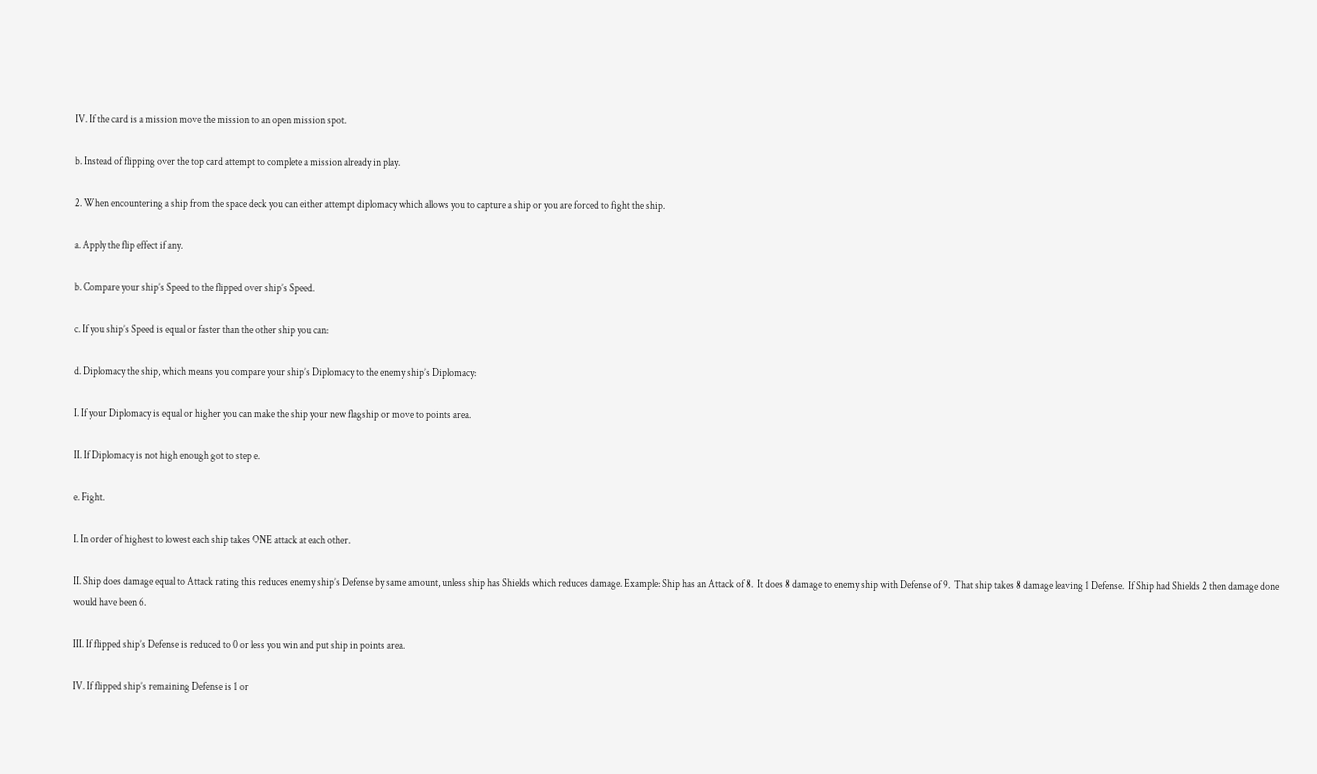IV. If the card is a mission move the mission to an open mission spot.

b. Instead of flipping over the top card attempt to complete a mission already in play.

2. When encountering a ship from the space deck you can either attempt diplomacy which allows you to capture a ship or you are forced to fight the ship.

a. Apply the flip effect if any.

b. Compare your ship’s Speed to the flipped over ship’s Speed.

c. If you ship’s Speed is equal or faster than the other ship you can:

d. Diplomacy the ship, which means you compare your ship’s Diplomacy to the enemy ship’s Diplomacy:

I. If your Diplomacy is equal or higher you can make the ship your new flagship or move to points area.

II. If Diplomacy is not high enough got to step e.

e. Fight.

I. In order of highest to lowest each ship takes ONE attack at each other.

II. Ship does damage equal to Attack rating this reduces enemy ship’s Defense by same amount, unless ship has Shields which reduces damage. Example: Ship has an Attack of 8.  It does 8 damage to enemy ship with Defense of 9.  That ship takes 8 damage leaving 1 Defense.  If Ship had Shields 2 then damage done would have been 6.

III. If flipped ship’s Defense is reduced to 0 or less you win and put ship in points area.

IV. If flipped ship’s remaining Defense is 1 or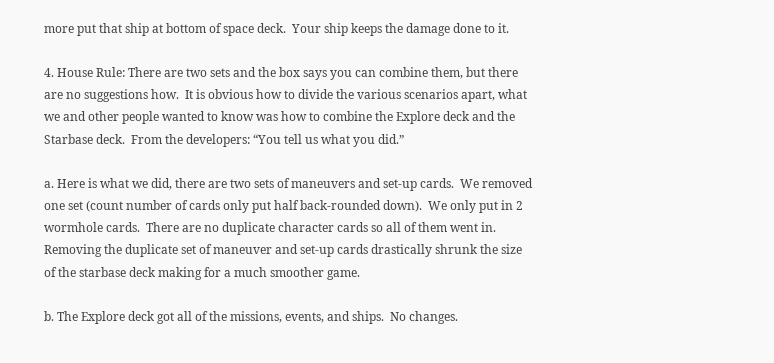more put that ship at bottom of space deck.  Your ship keeps the damage done to it.

4. House Rule: There are two sets and the box says you can combine them, but there are no suggestions how.  It is obvious how to divide the various scenarios apart, what we and other people wanted to know was how to combine the Explore deck and the Starbase deck.  From the developers: “You tell us what you did.”

a. Here is what we did, there are two sets of maneuvers and set-up cards.  We removed one set (count number of cards only put half back-rounded down).  We only put in 2 wormhole cards.  There are no duplicate character cards so all of them went in.  Removing the duplicate set of maneuver and set-up cards drastically shrunk the size of the starbase deck making for a much smoother game.

b. The Explore deck got all of the missions, events, and ships.  No changes.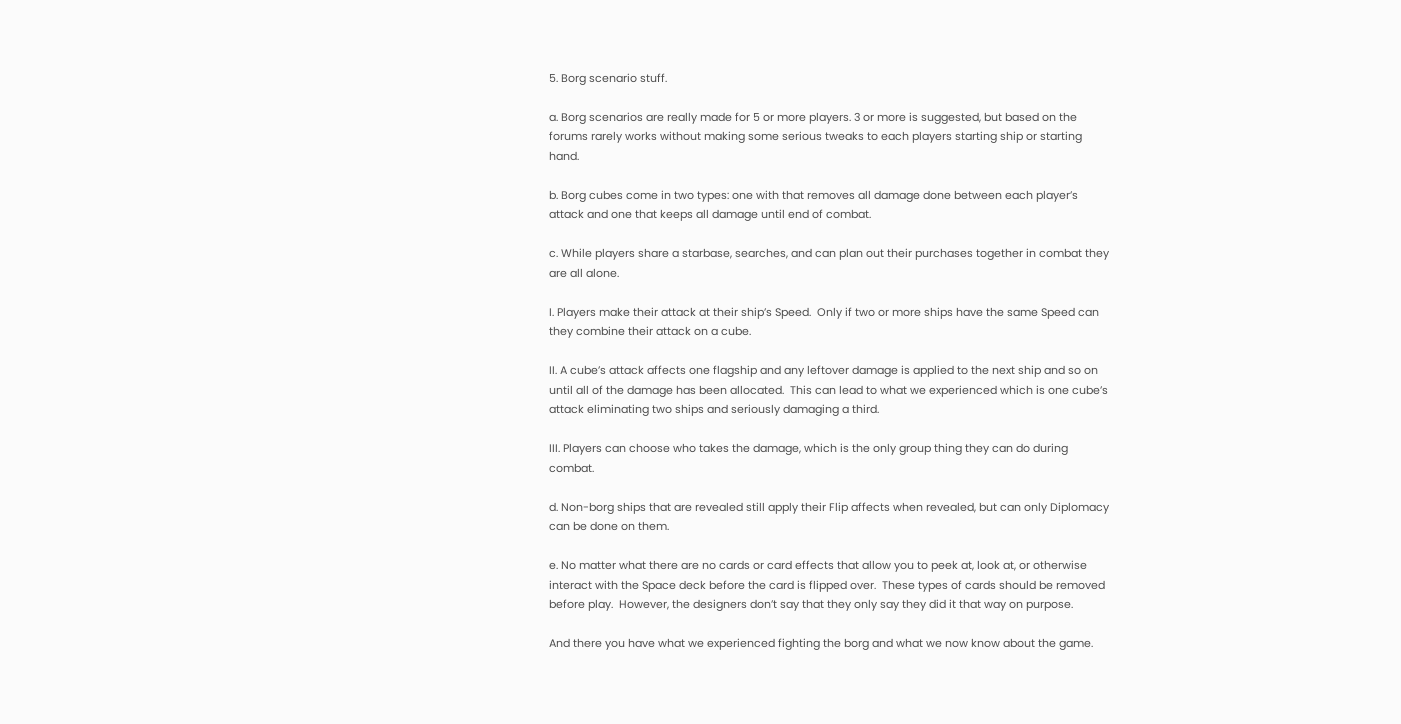5. Borg scenario stuff.

a. Borg scenarios are really made for 5 or more players. 3 or more is suggested, but based on the forums rarely works without making some serious tweaks to each players starting ship or starting hand.

b. Borg cubes come in two types: one with that removes all damage done between each player’s attack and one that keeps all damage until end of combat.

c. While players share a starbase, searches, and can plan out their purchases together in combat they are all alone.

I. Players make their attack at their ship’s Speed.  Only if two or more ships have the same Speed can they combine their attack on a cube.

II. A cube’s attack affects one flagship and any leftover damage is applied to the next ship and so on until all of the damage has been allocated.  This can lead to what we experienced which is one cube’s attack eliminating two ships and seriously damaging a third.

III. Players can choose who takes the damage, which is the only group thing they can do during combat.

d. Non-borg ships that are revealed still apply their Flip affects when revealed, but can only Diplomacy can be done on them.

e. No matter what there are no cards or card effects that allow you to peek at, look at, or otherwise interact with the Space deck before the card is flipped over.  These types of cards should be removed before play.  However, the designers don’t say that they only say they did it that way on purpose.

And there you have what we experienced fighting the borg and what we now know about the game.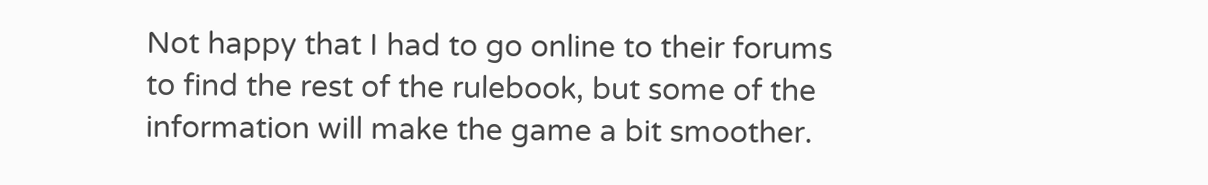Not happy that I had to go online to their forums to find the rest of the rulebook, but some of the information will make the game a bit smoother.